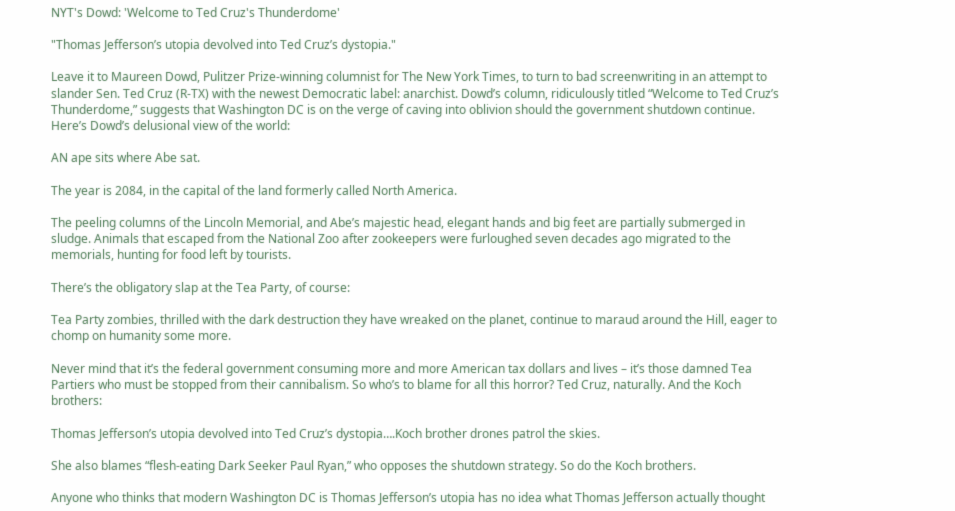NYT's Dowd: 'Welcome to Ted Cruz's Thunderdome'

"Thomas Jefferson’s utopia devolved into Ted Cruz’s dystopia."

Leave it to Maureen Dowd, Pulitzer Prize-winning columnist for The New York Times, to turn to bad screenwriting in an attempt to slander Sen. Ted Cruz (R-TX) with the newest Democratic label: anarchist. Dowd’s column, ridiculously titled “Welcome to Ted Cruz’s Thunderdome,” suggests that Washington DC is on the verge of caving into oblivion should the government shutdown continue. Here’s Dowd’s delusional view of the world:

AN ape sits where Abe sat.

The year is 2084, in the capital of the land formerly called North America.

The peeling columns of the Lincoln Memorial, and Abe’s majestic head, elegant hands and big feet are partially submerged in sludge. Animals that escaped from the National Zoo after zookeepers were furloughed seven decades ago migrated to the memorials, hunting for food left by tourists.

There’s the obligatory slap at the Tea Party, of course:

Tea Party zombies, thrilled with the dark destruction they have wreaked on the planet, continue to maraud around the Hill, eager to chomp on humanity some more.

Never mind that it’s the federal government consuming more and more American tax dollars and lives – it’s those damned Tea Partiers who must be stopped from their cannibalism. So who’s to blame for all this horror? Ted Cruz, naturally. And the Koch brothers:

Thomas Jefferson’s utopia devolved into Ted Cruz’s dystopia….Koch brother drones patrol the skies.

She also blames “flesh-eating Dark Seeker Paul Ryan,” who opposes the shutdown strategy. So do the Koch brothers.

Anyone who thinks that modern Washington DC is Thomas Jefferson’s utopia has no idea what Thomas Jefferson actually thought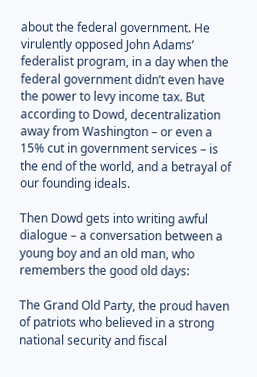about the federal government. He virulently opposed John Adams’ federalist program, in a day when the federal government didn’t even have the power to levy income tax. But according to Dowd, decentralization away from Washington – or even a 15% cut in government services – is the end of the world, and a betrayal of our founding ideals.

Then Dowd gets into writing awful dialogue – a conversation between a young boy and an old man, who remembers the good old days:

The Grand Old Party, the proud haven of patriots who believed in a strong national security and fiscal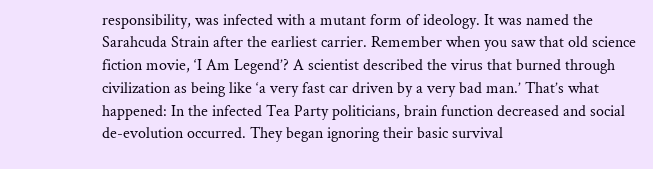responsibility, was infected with a mutant form of ideology. It was named the Sarahcuda Strain after the earliest carrier. Remember when you saw that old science fiction movie, ‘I Am Legend’? A scientist described the virus that burned through civilization as being like ‘a very fast car driven by a very bad man.’ That’s what happened: In the infected Tea Party politicians, brain function decreased and social de-evolution occurred. They began ignoring their basic survival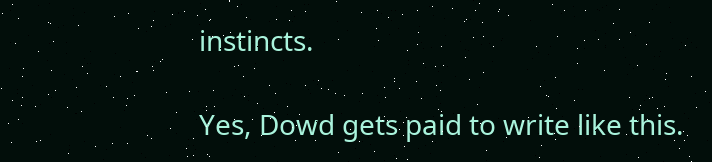instincts.

Yes, Dowd gets paid to write like this.